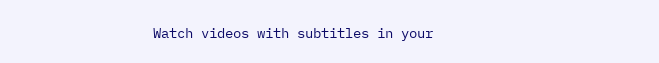Watch videos with subtitles in your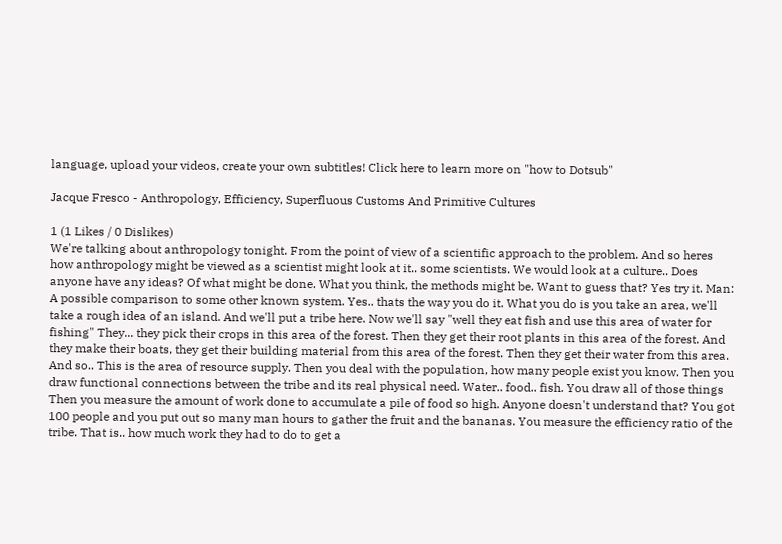language, upload your videos, create your own subtitles! Click here to learn more on "how to Dotsub"

Jacque Fresco - Anthropology, Efficiency, Superfluous Customs And Primitive Cultures

1 (1 Likes / 0 Dislikes)
We're talking about anthropology tonight. From the point of view of a scientific approach to the problem. And so heres how anthropology might be viewed as a scientist might look at it.. some scientists. We would look at a culture.. Does anyone have any ideas? Of what might be done. What you think, the methods might be. Want to guess that? Yes try it. Man: A possible comparison to some other known system. Yes.. thats the way you do it. What you do is you take an area, we'll take a rough idea of an island. And we'll put a tribe here. Now we'll say "well they eat fish and use this area of water for fishing" They... they pick their crops in this area of the forest. Then they get their root plants in this area of the forest. And they make their boats, they get their building material from this area of the forest. Then they get their water from this area. And so.. This is the area of resource supply. Then you deal with the population, how many people exist you know. Then you draw functional connections between the tribe and its real physical need. Water.. food.. fish. You draw all of those things Then you measure the amount of work done to accumulate a pile of food so high. Anyone doesn't understand that? You got 100 people and you put out so many man hours to gather the fruit and the bananas. You measure the efficiency ratio of the tribe. That is.. how much work they had to do to get a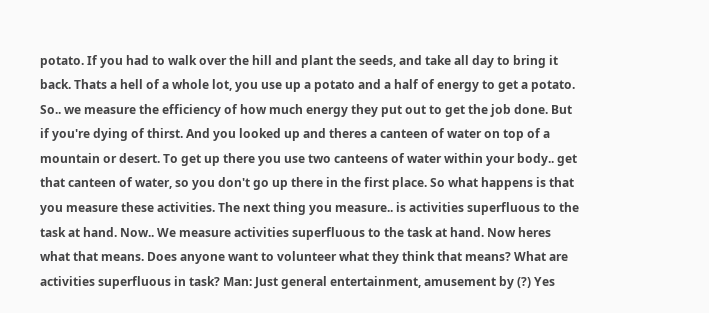potato. If you had to walk over the hill and plant the seeds, and take all day to bring it back. Thats a hell of a whole lot, you use up a potato and a half of energy to get a potato. So.. we measure the efficiency of how much energy they put out to get the job done. But if you're dying of thirst. And you looked up and theres a canteen of water on top of a mountain or desert. To get up there you use two canteens of water within your body.. get that canteen of water, so you don't go up there in the first place. So what happens is that you measure these activities. The next thing you measure.. is activities superfluous to the task at hand. Now.. We measure activities superfluous to the task at hand. Now heres what that means. Does anyone want to volunteer what they think that means? What are activities superfluous in task? Man: Just general entertainment, amusement by (?) Yes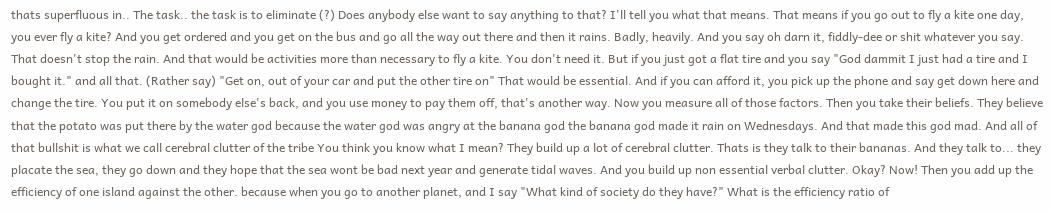thats superfluous in.. The task.. the task is to eliminate (?) Does anybody else want to say anything to that? I'll tell you what that means. That means if you go out to fly a kite one day, you ever fly a kite? And you get ordered and you get on the bus and go all the way out there and then it rains. Badly, heavily. And you say oh darn it, fiddly-dee or shit whatever you say. That doesn't stop the rain. And that would be activities more than necessary to fly a kite. You don't need it. But if you just got a flat tire and you say "God dammit I just had a tire and I bought it." and all that. (Rather say) "Get on, out of your car and put the other tire on" That would be essential. And if you can afford it, you pick up the phone and say get down here and change the tire. You put it on somebody else's back, and you use money to pay them off, that's another way. Now you measure all of those factors. Then you take their beliefs. They believe that the potato was put there by the water god because the water god was angry at the banana god the banana god made it rain on Wednesdays. And that made this god mad. And all of that bullshit is what we call cerebral clutter of the tribe You think you know what I mean? They build up a lot of cerebral clutter. Thats is they talk to their bananas. And they talk to... they placate the sea, they go down and they hope that the sea wont be bad next year and generate tidal waves. And you build up non essential verbal clutter. Okay? Now! Then you add up the efficiency of one island against the other. because when you go to another planet, and I say "What kind of society do they have?" What is the efficiency ratio of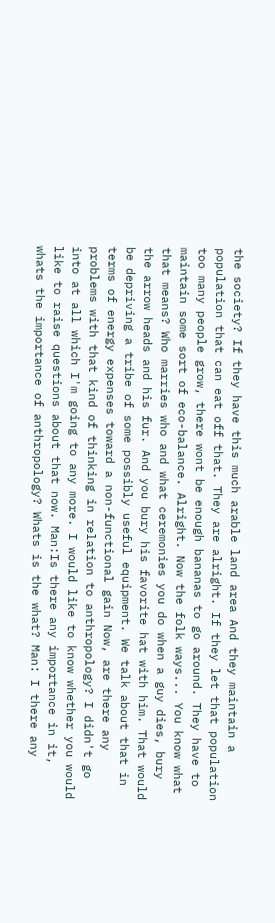the society? If they have this much arable land area And they maintain a population that can eat off that. They are alright. If they let that population too many people grow, there wont be enough bananas to go around. They have to maintain some sort of eco-balance. Alright. Now the folk ways... You know what that means? Who marries who and what ceremonies you do when a guy dies, bury the arrow heads and his fur. And you bury his favorite hat with him. That would be depriving a tribe of some possibly useful equipment. We talk about that in terms of energy expenses toward a non-functional gain Now, are there any problems with that kind of thinking in relation to anthropology? I didn't go into at all which I'm going to any more. I would like to know whether you would like to raise questions about that now. Man:Is there any importance in it, whats the importance of anthropology? Whats is the what? Man: I there any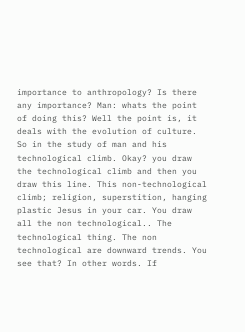importance to anthropology? Is there any importance? Man: whats the point of doing this? Well the point is, it deals with the evolution of culture. So in the study of man and his technological climb. Okay? you draw the technological climb and then you draw this line. This non-technological climb; religion, superstition, hanging plastic Jesus in your car. You draw all the non technological.. The technological thing. The non technological are downward trends. You see that? In other words. If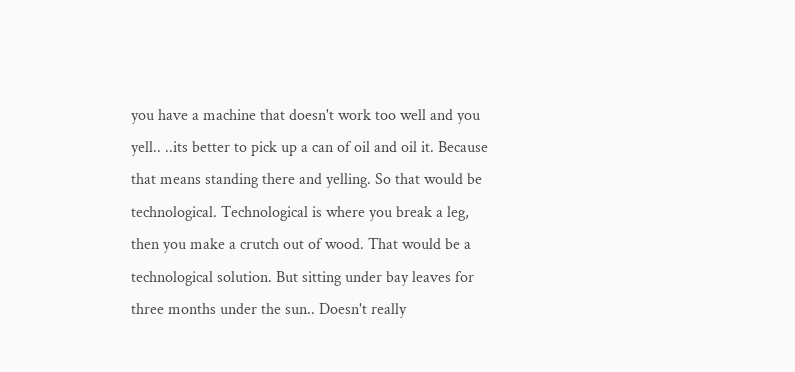you have a machine that doesn't work too well and you yell.. ..its better to pick up a can of oil and oil it. Because that means standing there and yelling. So that would be technological. Technological is where you break a leg, then you make a crutch out of wood. That would be a technological solution. But sitting under bay leaves for three months under the sun.. Doesn't really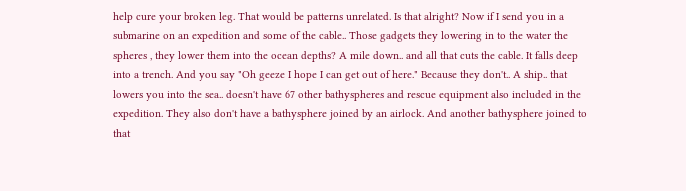help cure your broken leg. That would be patterns unrelated. Is that alright? Now if I send you in a submarine on an expedition and some of the cable.. Those gadgets they lowering in to the water the spheres , they lower them into the ocean depths? A mile down.. and all that cuts the cable. It falls deep into a trench. And you say "Oh geeze I hope I can get out of here." Because they don't.. A ship.. that lowers you into the sea.. doesn't have 67 other bathyspheres and rescue equipment also included in the expedition. They also don't have a bathysphere joined by an airlock. And another bathysphere joined to that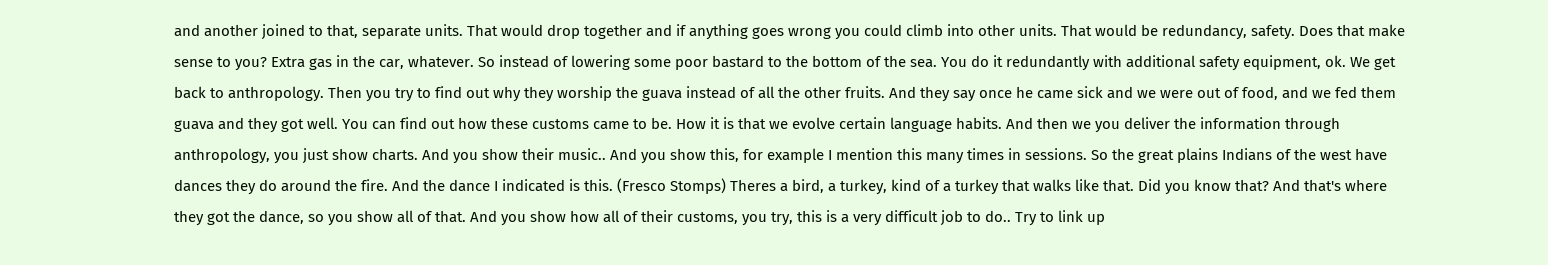and another joined to that, separate units. That would drop together and if anything goes wrong you could climb into other units. That would be redundancy, safety. Does that make sense to you? Extra gas in the car, whatever. So instead of lowering some poor bastard to the bottom of the sea. You do it redundantly with additional safety equipment, ok. We get back to anthropology. Then you try to find out why they worship the guava instead of all the other fruits. And they say once he came sick and we were out of food, and we fed them guava and they got well. You can find out how these customs came to be. How it is that we evolve certain language habits. And then we you deliver the information through anthropology, you just show charts. And you show their music.. And you show this, for example I mention this many times in sessions. So the great plains Indians of the west have dances they do around the fire. And the dance I indicated is this. (Fresco Stomps) Theres a bird, a turkey, kind of a turkey that walks like that. Did you know that? And that's where they got the dance, so you show all of that. And you show how all of their customs, you try, this is a very difficult job to do.. Try to link up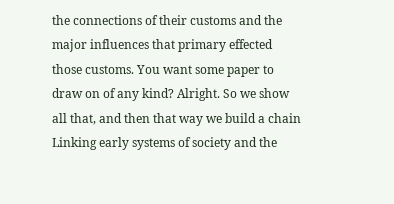the connections of their customs and the major influences that primary effected those customs. You want some paper to draw on of any kind? Alright. So we show all that, and then that way we build a chain Linking early systems of society and the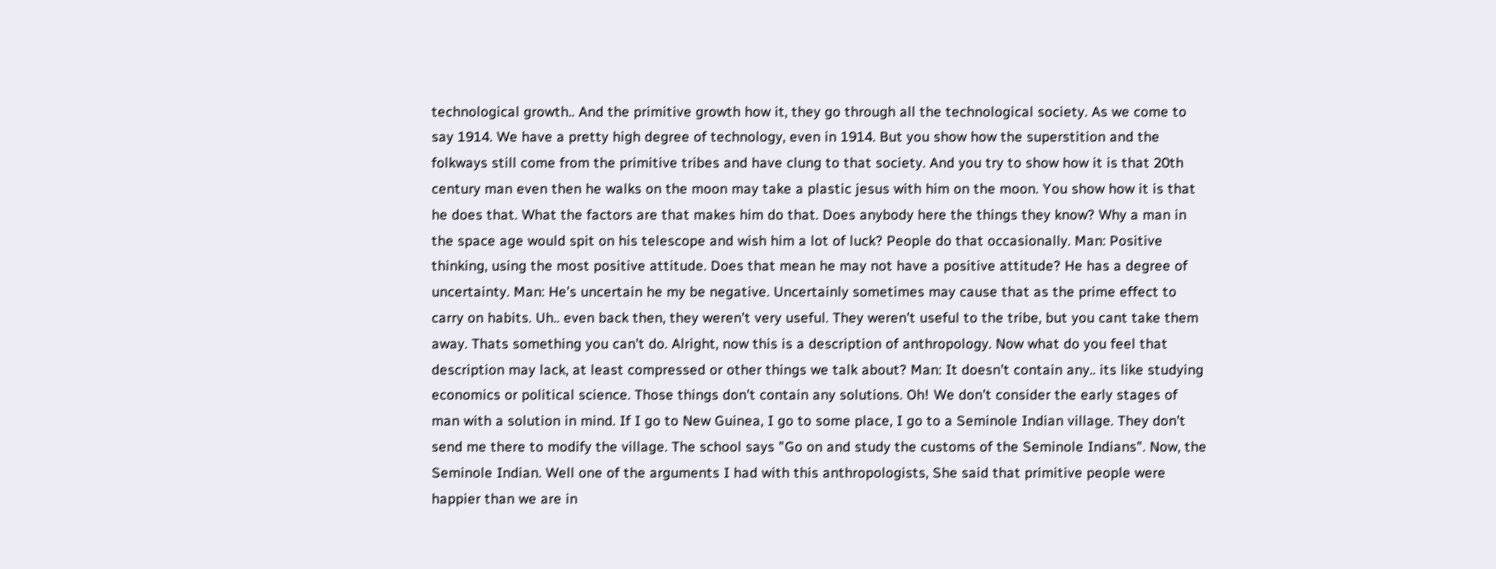technological growth.. And the primitive growth how it, they go through all the technological society. As we come to say 1914. We have a pretty high degree of technology, even in 1914. But you show how the superstition and the folkways still come from the primitive tribes and have clung to that society. And you try to show how it is that 20th century man even then he walks on the moon may take a plastic jesus with him on the moon. You show how it is that he does that. What the factors are that makes him do that. Does anybody here the things they know? Why a man in the space age would spit on his telescope and wish him a lot of luck? People do that occasionally. Man: Positive thinking, using the most positive attitude. Does that mean he may not have a positive attitude? He has a degree of uncertainty. Man: He's uncertain he my be negative. Uncertainly sometimes may cause that as the prime effect to carry on habits. Uh.. even back then, they weren't very useful. They weren't useful to the tribe, but you cant take them away. Thats something you can't do. Alright, now this is a description of anthropology. Now what do you feel that description may lack, at least compressed or other things we talk about? Man: It doesn't contain any.. its like studying economics or political science. Those things don't contain any solutions. Oh! We don't consider the early stages of man with a solution in mind. If I go to New Guinea, I go to some place, I go to a Seminole Indian village. They don't send me there to modify the village. The school says "Go on and study the customs of the Seminole Indians". Now, the Seminole Indian. Well one of the arguments I had with this anthropologists, She said that primitive people were happier than we are in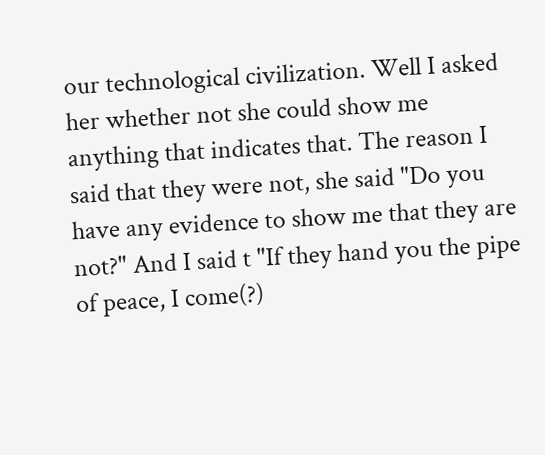our technological civilization. Well I asked her whether not she could show me anything that indicates that. The reason I said that they were not, she said "Do you have any evidence to show me that they are not?" And I said t "If they hand you the pipe of peace, I come(?)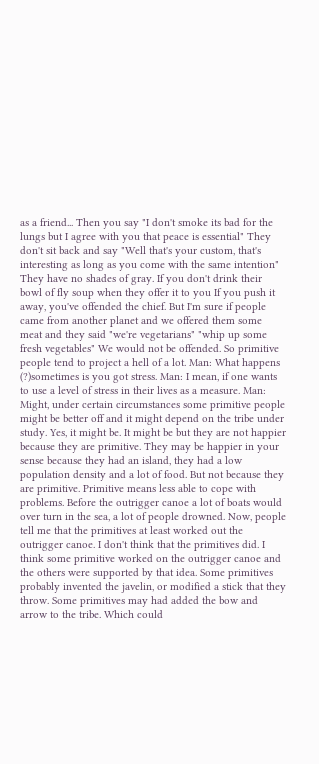as a friend... Then you say "I don't smoke its bad for the lungs but I agree with you that peace is essential" They don't sit back and say "Well that's your custom, that's interesting as long as you come with the same intention" They have no shades of gray. If you don't drink their bowl of fly soup when they offer it to you If you push it away, you've offended the chief. But I'm sure if people came from another planet and we offered them some meat and they said "we're vegetarians" "whip up some fresh vegetables" We would not be offended. So primitive people tend to project a hell of a lot. Man: What happens (?)sometimes is you got stress. Man: I mean, if one wants to use a level of stress in their lives as a measure. Man: Might, under certain circumstances some primitive people might be better off and it might depend on the tribe under study. Yes, it might be. It might be but they are not happier because they are primitive. They may be happier in your sense because they had an island, they had a low population density and a lot of food. But not because they are primitive. Primitive means less able to cope with problems. Before the outrigger canoe a lot of boats would over turn in the sea, a lot of people drowned. Now, people tell me that the primitives at least worked out the outrigger canoe. I don't think that the primitives did. I think some primitive worked on the outrigger canoe and the others were supported by that idea. Some primitives probably invented the javelin, or modified a stick that they throw. Some primitives may had added the bow and arrow to the tribe. Which could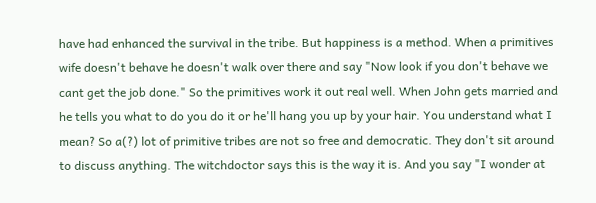have had enhanced the survival in the tribe. But happiness is a method. When a primitives wife doesn't behave he doesn't walk over there and say "Now look if you don't behave we cant get the job done." So the primitives work it out real well. When John gets married and he tells you what to do you do it or he'll hang you up by your hair. You understand what I mean? So a(?) lot of primitive tribes are not so free and democratic. They don't sit around to discuss anything. The witchdoctor says this is the way it is. And you say "I wonder at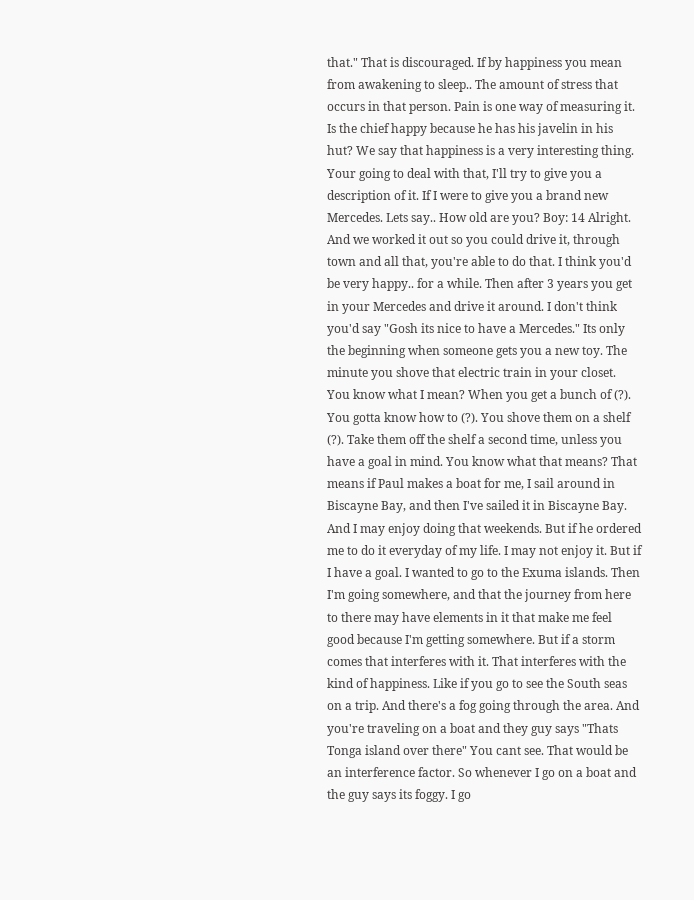that." That is discouraged. If by happiness you mean from awakening to sleep.. The amount of stress that occurs in that person. Pain is one way of measuring it. Is the chief happy because he has his javelin in his hut? We say that happiness is a very interesting thing. Your going to deal with that, I'll try to give you a description of it. If I were to give you a brand new Mercedes. Lets say.. How old are you? Boy: 14 Alright. And we worked it out so you could drive it, through town and all that, you're able to do that. I think you'd be very happy.. for a while. Then after 3 years you get in your Mercedes and drive it around. I don't think you'd say "Gosh its nice to have a Mercedes." Its only the beginning when someone gets you a new toy. The minute you shove that electric train in your closet. You know what I mean? When you get a bunch of (?). You gotta know how to (?). You shove them on a shelf (?). Take them off the shelf a second time, unless you have a goal in mind. You know what that means? That means if Paul makes a boat for me, I sail around in Biscayne Bay, and then I've sailed it in Biscayne Bay. And I may enjoy doing that weekends. But if he ordered me to do it everyday of my life. I may not enjoy it. But if I have a goal. I wanted to go to the Exuma islands. Then I'm going somewhere, and that the journey from here to there may have elements in it that make me feel good because I'm getting somewhere. But if a storm comes that interferes with it. That interferes with the kind of happiness. Like if you go to see the South seas on a trip. And there's a fog going through the area. And you're traveling on a boat and they guy says "Thats Tonga island over there" You cant see. That would be an interference factor. So whenever I go on a boat and the guy says its foggy. I go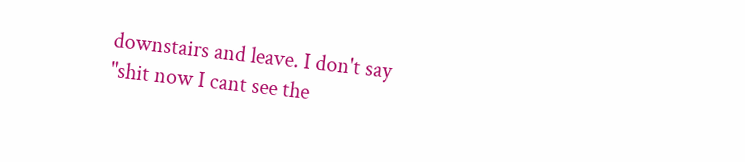downstairs and leave. I don't say "shit now I cant see the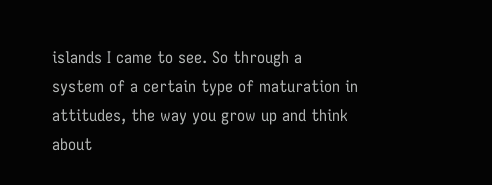islands I came to see. So through a system of a certain type of maturation in attitudes, the way you grow up and think about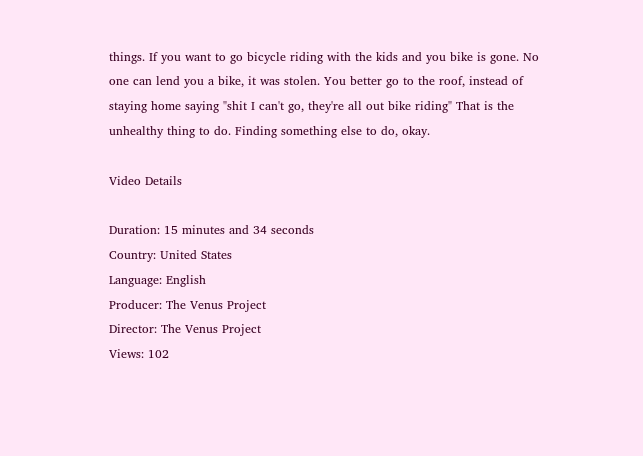things. If you want to go bicycle riding with the kids and you bike is gone. No one can lend you a bike, it was stolen. You better go to the roof, instead of staying home saying "shit I can't go, they're all out bike riding" That is the unhealthy thing to do. Finding something else to do, okay.

Video Details

Duration: 15 minutes and 34 seconds
Country: United States
Language: English
Producer: The Venus Project
Director: The Venus Project
Views: 102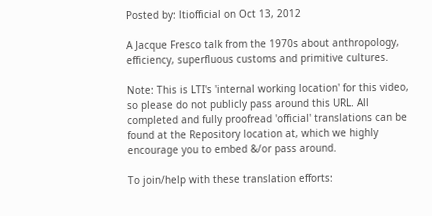Posted by: ltiofficial on Oct 13, 2012

A Jacque Fresco talk from the 1970s about anthropology, efficiency, superfluous customs and primitive cultures.

Note: This is LTI's 'internal working location' for this video, so please do not publicly pass around this URL. All completed and fully proofread 'official' translations can be found at the Repository location at, which we highly encourage you to embed &/or pass around.

To join/help with these translation efforts: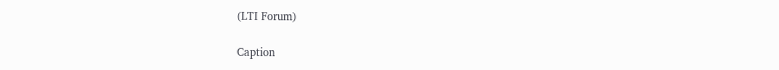(LTI Forum)

Caption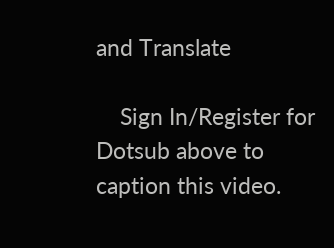and Translate

    Sign In/Register for Dotsub above to caption this video.